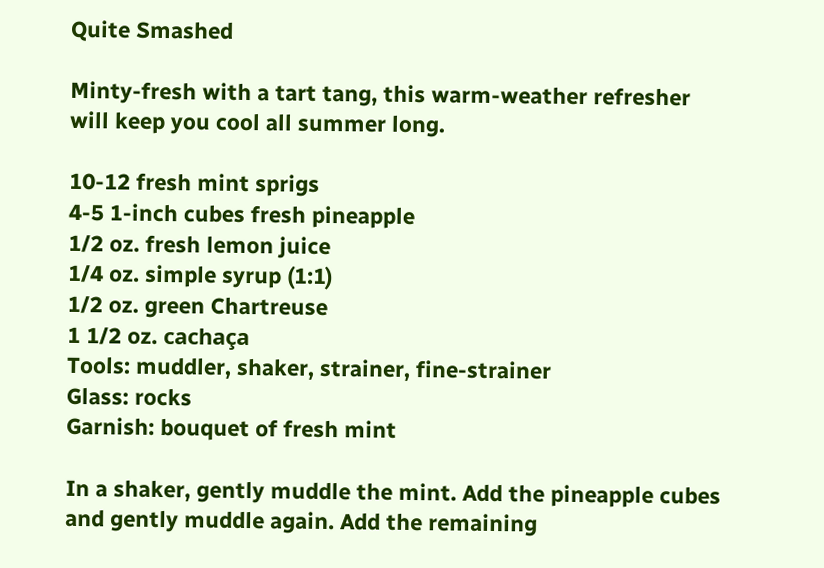Quite Smashed

Minty-fresh with a tart tang, this warm-weather refresher will keep you cool all summer long.

10-12 fresh mint sprigs
4-5 1-inch cubes fresh pineapple
1/2 oz. fresh lemon juice
1/4 oz. simple syrup (1:1)
1/2 oz. green Chartreuse
1 1/2 oz. cachaça
Tools: muddler, shaker, strainer, fine-strainer
Glass: rocks
Garnish: bouquet of fresh mint

In a shaker, gently muddle the mint. Add the pineapple cubes and gently muddle again. Add the remaining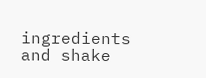ingredients and shake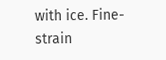with ice. Fine-strain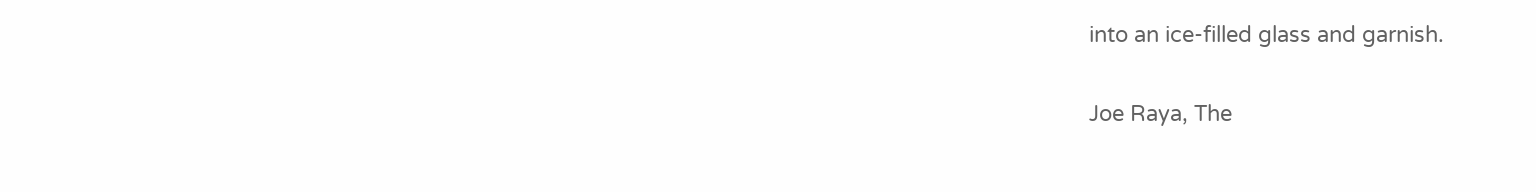into an ice-filled glass and garnish.

Joe Raya, The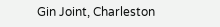Gin Joint, Charleston